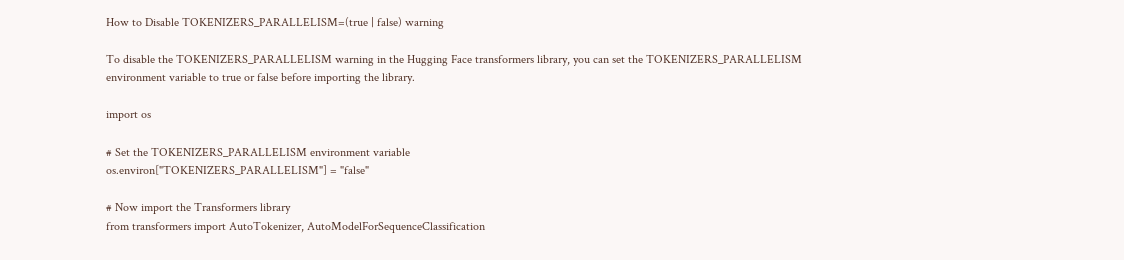How to Disable TOKENIZERS_PARALLELISM=(true | false) warning

To disable the TOKENIZERS_PARALLELISM warning in the Hugging Face transformers library, you can set the TOKENIZERS_PARALLELISM environment variable to true or false before importing the library.

import os

# Set the TOKENIZERS_PARALLELISM environment variable
os.environ["TOKENIZERS_PARALLELISM"] = "false"

# Now import the Transformers library
from transformers import AutoTokenizer, AutoModelForSequenceClassification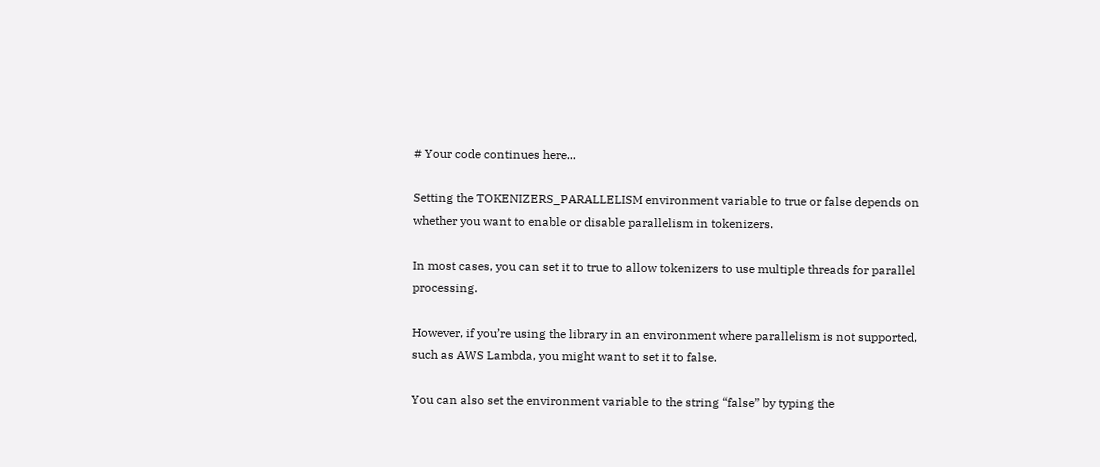# Your code continues here...

Setting the TOKENIZERS_PARALLELISM environment variable to true or false depends on whether you want to enable or disable parallelism in tokenizers.

In most cases, you can set it to true to allow tokenizers to use multiple threads for parallel processing.

However, if you’re using the library in an environment where parallelism is not supported, such as AWS Lambda, you might want to set it to false.

You can also set the environment variable to the string “false” by typing the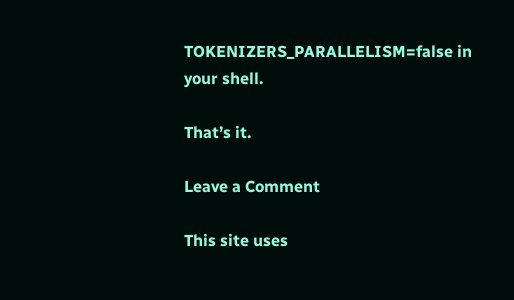TOKENIZERS_PARALLELISM=false in your shell.

That’s it.

Leave a Comment

This site uses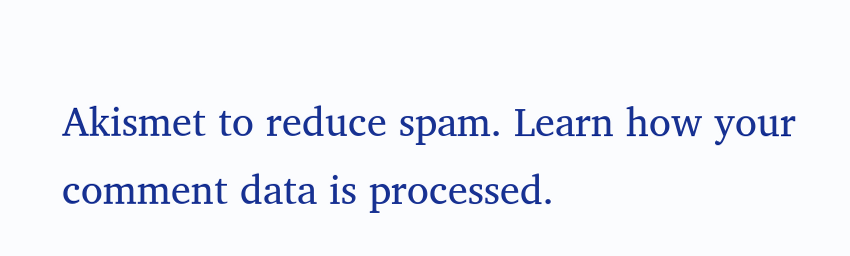Akismet to reduce spam. Learn how your comment data is processed.